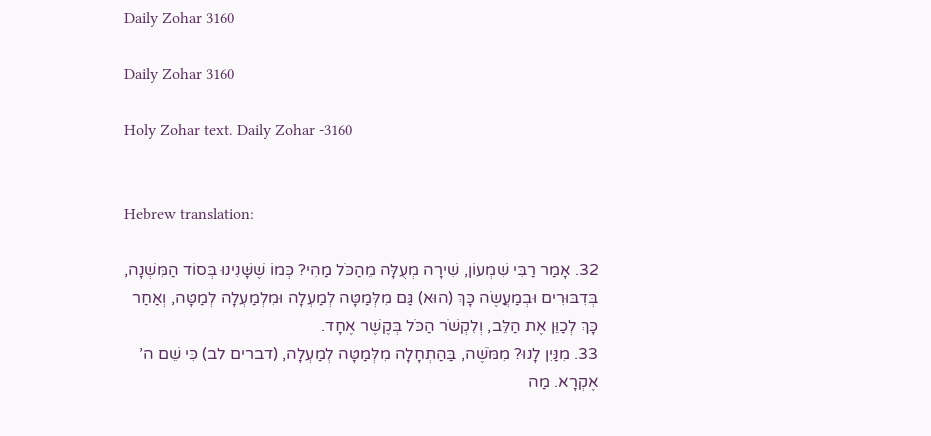Daily Zohar 3160

Daily Zohar 3160

Holy Zohar text. Daily Zohar -3160


Hebrew translation:

32. אָמַר רַבִּי שִׁמְעוֹן, שִׁירָה מְעֻלָּה מֵהַכֹּל מַהִי? כְּמוֹ שֶׁשָּׁנִינוּ בְּסוֹד הַמִּשְׁנָה, בְּדִבּוּרִים וּבְמַעֲשֶׂה כָּךְ (הוּא) גַּם מִלְּמַטָּה לְמַעְלָה וּמִלְמַעְלָה לְמַטָּה, וְאַחַר כָּךְ לְכַוֵּן אֶת הַלֵּב, וְלִקְשֹׁר הַכֹּל בְּקֶשֶׁר אֶחָד.
33. מִנַּיִן לָנוּ? מִמֹּשֶׁה, בַּהַתְחָלָה מִלְּמַטָּה לְמַעְלָה, (דברים לב) כִּי שֵׁם ה’ אֶקְרָא. מַה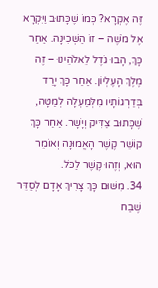זֶּה אֶקְרָא? כְּמוֹ שֶׁכָּתוּב וַיִּקְרָא אֶל מֹשֶׁה – זוֹ הַשְּׁכִינָה. אַחַר כָּךְ, הָבוּ גֹדֶל לֵאלֹהֵינוּ – זֶה מֶלֶךְ הָעֶלְיוֹן. אַחַר כָּךְ יָרַד בְּדַרְגוֹתָיו מִלְּמַעְלָה לְמַטָּה, שֶׁכָּתוּב צַדִּיק וְיָשָׁר. אַחַר כָּךְ קוֹשֵׁר קֶשֶׁר הָאֱמוּנָה וְאוֹמֵר הוּא, וְזֶהוּ קֶשֶׁר לַכֹּל.
34. מִשּׁוּם כָּךְ צָרִיךְ אָדָם לְסַדֵּר שֶׁבַח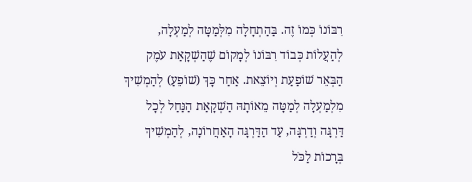רִבּוֹנוֹ כְּמוֹ זֶה. בַּהַתְחָלָה מִלְּמַטָּה לְמַעְלָה, לְהַעֲלוֹת כְּבוֹד רִבּוֹנוֹ לְמָקוֹם שֶׁהַשְׁקָאַת עֹמֶק הַבְּאֵר שׁוֹפַעַת וְיוֹצֵאת. אַחַר כָּךְ (שׁוֹפֵעַ) לְהַמְשִׁיךְ מִלְמַעְלָה לְמַטָּה מֵאוֹתָהּ הַשְׁקָאַת הַנַּחַל לְכָל דַּרְגָּה וְדַרְגָּה, עַד הַדַּרְגָּה הָאַחֲרוֹנָה, לְהַמְשִׁיךְ בְּרָכוֹת לַכֹּל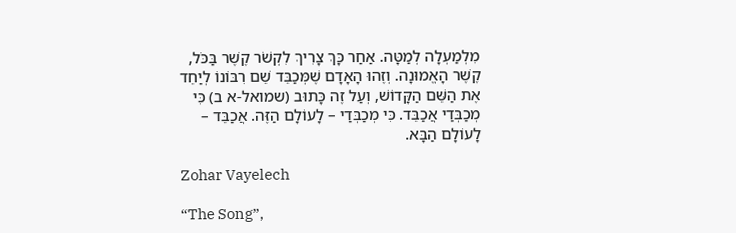מִלְמַעְלָה לְמַטָּה. אַחַר כָּךְ צָרִיךְ לִקְשֹׁר קֶשֶׁר בַּכֹּל, קֶשֶׁר הָאֱמוּנָה. וְזֶהוּ הָאָדָם שֶׁמְּכַבֵּד שֵׁם רִבּוֹנוֹ לְיַחֵד אֶת הַשֵּׁם הַקָּדוֹשׁ, וְעַל זֶה כָּתוּב (שמואל-א ב) כִּי מְכַבְּדַי אֲכַבֵּד. כִּי מְכַבְּדַי – לָעוֹלָם הַזֶּה. אֲכַבֵּד – לָעוֹלָם הַבָּא.

Zohar Vayelech

“The Song”,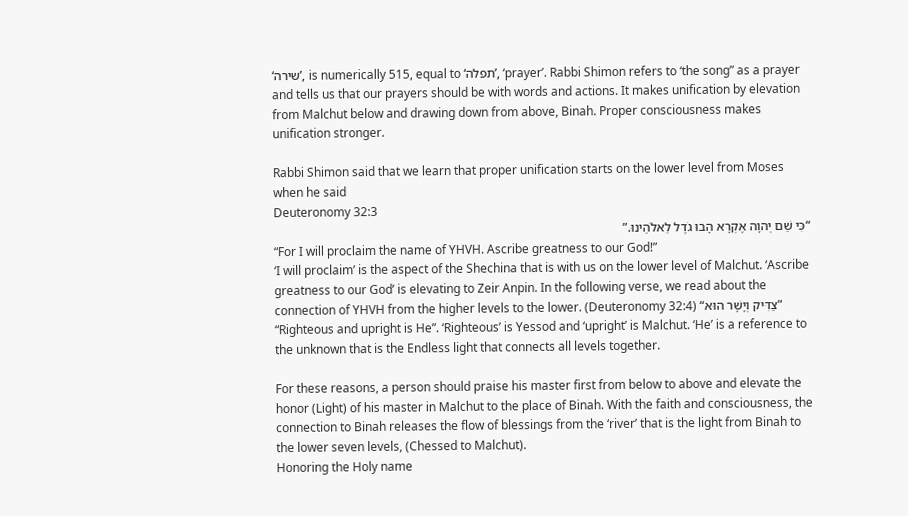‘שירה’, is numerically 515, equal to ‘תפלה’, ‘prayer’. Rabbi Shimon refers to ‘the song” as a prayer and tells us that our prayers should be with words and actions. It makes unification by elevation from Malchut below and drawing down from above, Binah. Proper consciousness makes unification stronger.

Rabbi Shimon said that we learn that proper unification starts on the lower level from Moses when he said
Deuteronomy 32:3
“כִּי שֵׁם יְהוָה אֶקְרָא הָבוּ גֹדֶל לֵאלֹהֵינוּ.”
“For I will proclaim the name of YHVH. Ascribe greatness to our God!”
‘I will proclaim’ is the aspect of the Shechina that is with us on the lower level of Malchut. ‘Ascribe greatness to our God’ is elevating to Zeir Anpin. In the following verse, we read about the connection of YHVH from the higher levels to the lower. (Deuteronomy 32:4) “צַדִּיק וְיָשָׁר הוּא” “Righteous and upright is He”. ‘Righteous’ is Yessod and ‘upright’ is Malchut. ‘He’ is a reference to the unknown that is the Endless light that connects all levels together.

For these reasons, a person should praise his master first from below to above and elevate the honor (Light) of his master in Malchut to the place of Binah. With the faith and consciousness, the connection to Binah releases the flow of blessings from the ‘river’ that is the light from Binah to the lower seven levels, (Chessed to Malchut).
Honoring the Holy name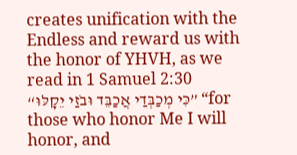creates unification with the Endless and reward us with the honor of YHVH, as we read in 1 Samuel 2:30
“כִּי מְכַבְּדַי אֲכַבֵּד וּבֹזַי יֵקָלּוּ” “for those who honor Me I will honor, and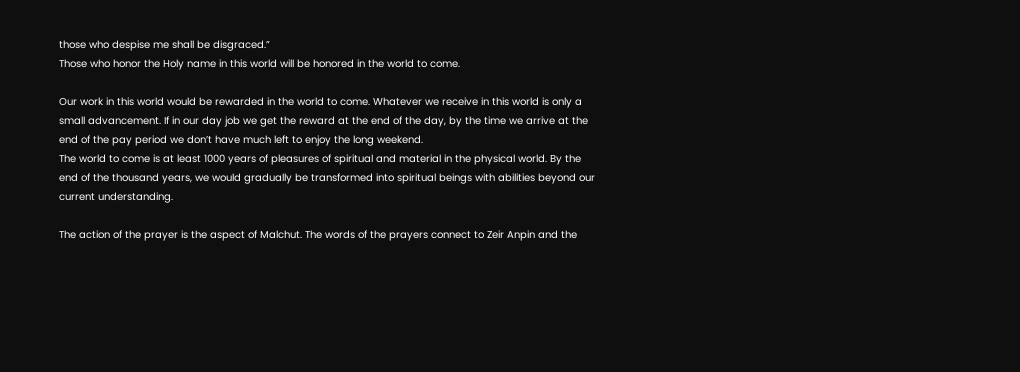those who despise me shall be disgraced.”
Those who honor the Holy name in this world will be honored in the world to come.

Our work in this world would be rewarded in the world to come. Whatever we receive in this world is only a small advancement. If in our day job we get the reward at the end of the day, by the time we arrive at the end of the pay period we don’t have much left to enjoy the long weekend.
The world to come is at least 1000 years of pleasures of spiritual and material in the physical world. By the end of the thousand years, we would gradually be transformed into spiritual beings with abilities beyond our current understanding.

The action of the prayer is the aspect of Malchut. The words of the prayers connect to Zeir Anpin and the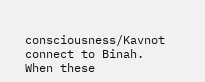consciousness/Kavnot connect to Binah. When these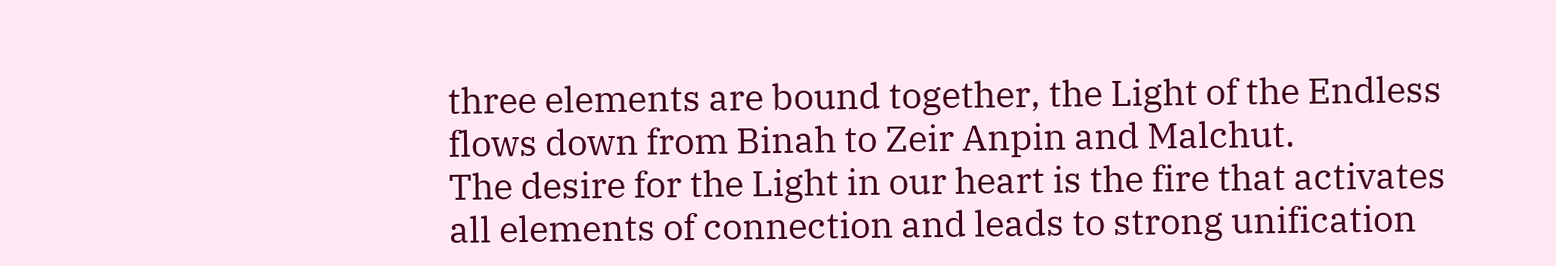three elements are bound together, the Light of the Endless flows down from Binah to Zeir Anpin and Malchut.
The desire for the Light in our heart is the fire that activates all elements of connection and leads to strong unification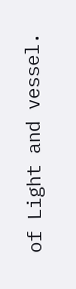of Light and vessel.